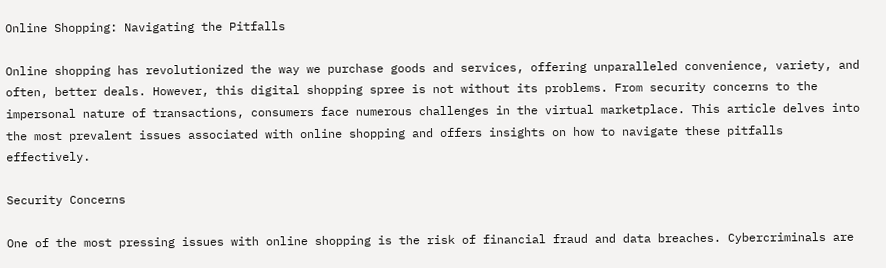Online Shopping: Navigating the Pitfalls

Online shopping has revolutionized the way we purchase goods and services, offering unparalleled convenience, variety, and often, better deals. However, this digital shopping spree is not without its problems. From security concerns to the impersonal nature of transactions, consumers face numerous challenges in the virtual marketplace. This article delves into the most prevalent issues associated with online shopping and offers insights on how to navigate these pitfalls effectively.

Security Concerns

One of the most pressing issues with online shopping is the risk of financial fraud and data breaches. Cybercriminals are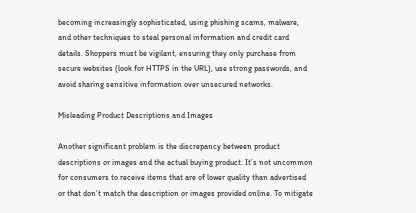becoming increasingly sophisticated, using phishing scams, malware, and other techniques to steal personal information and credit card details. Shoppers must be vigilant, ensuring they only purchase from secure websites (look for HTTPS in the URL), use strong passwords, and avoid sharing sensitive information over unsecured networks.

Misleading Product Descriptions and Images

Another significant problem is the discrepancy between product descriptions or images and the actual buying product. It’s not uncommon for consumers to receive items that are of lower quality than advertised or that don’t match the description or images provided online. To mitigate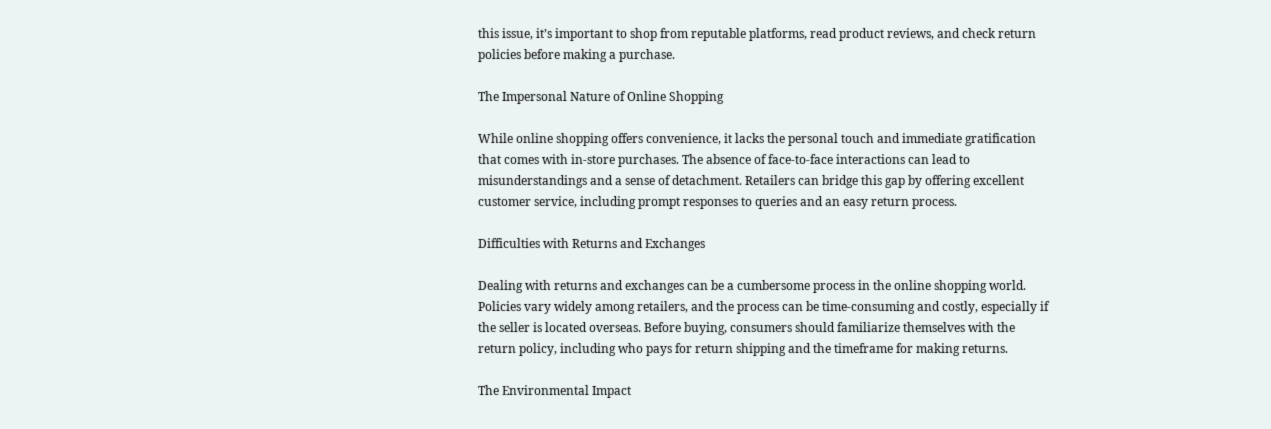this issue, it’s important to shop from reputable platforms, read product reviews, and check return policies before making a purchase.

The Impersonal Nature of Online Shopping

While online shopping offers convenience, it lacks the personal touch and immediate gratification that comes with in-store purchases. The absence of face-to-face interactions can lead to misunderstandings and a sense of detachment. Retailers can bridge this gap by offering excellent customer service, including prompt responses to queries and an easy return process.

Difficulties with Returns and Exchanges

Dealing with returns and exchanges can be a cumbersome process in the online shopping world. Policies vary widely among retailers, and the process can be time-consuming and costly, especially if the seller is located overseas. Before buying, consumers should familiarize themselves with the return policy, including who pays for return shipping and the timeframe for making returns.

The Environmental Impact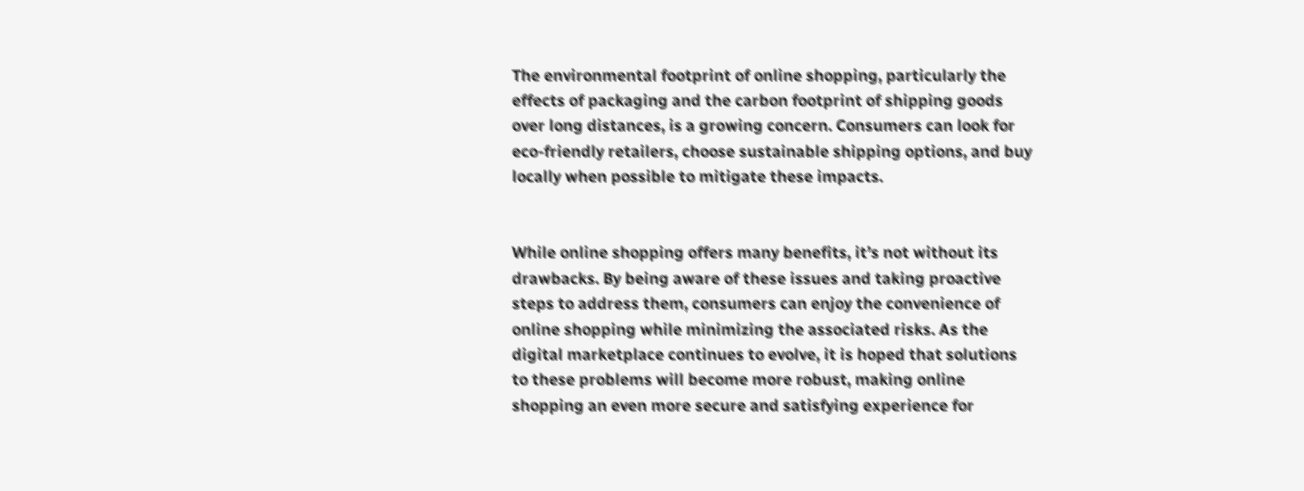The environmental footprint of online shopping, particularly the effects of packaging and the carbon footprint of shipping goods over long distances, is a growing concern. Consumers can look for eco-friendly retailers, choose sustainable shipping options, and buy locally when possible to mitigate these impacts.


While online shopping offers many benefits, it’s not without its drawbacks. By being aware of these issues and taking proactive steps to address them, consumers can enjoy the convenience of online shopping while minimizing the associated risks. As the digital marketplace continues to evolve, it is hoped that solutions to these problems will become more robust, making online shopping an even more secure and satisfying experience for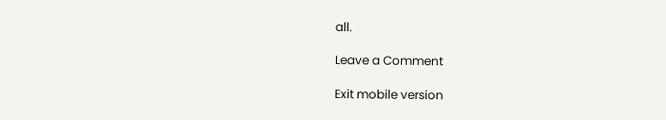all.

Leave a Comment

Exit mobile version